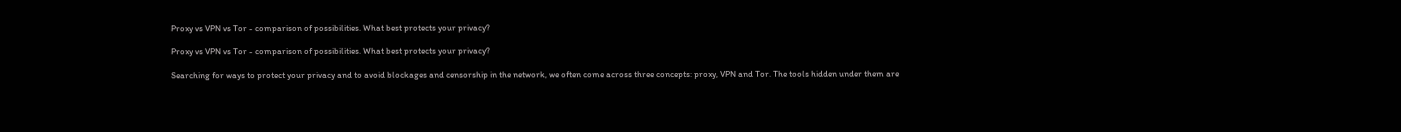Proxy vs VPN vs Tor - comparison of possibilities. What best protects your privacy?

Proxy vs VPN vs Tor - comparison of possibilities. What best protects your privacy?

Searching for ways to protect your privacy and to avoid blockages and censorship in the network, we often come across three concepts: proxy, VPN and Tor. The tools hidden under them are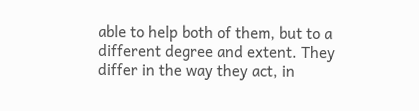able to help both of them, but to a different degree and extent. They differ in the way they act, in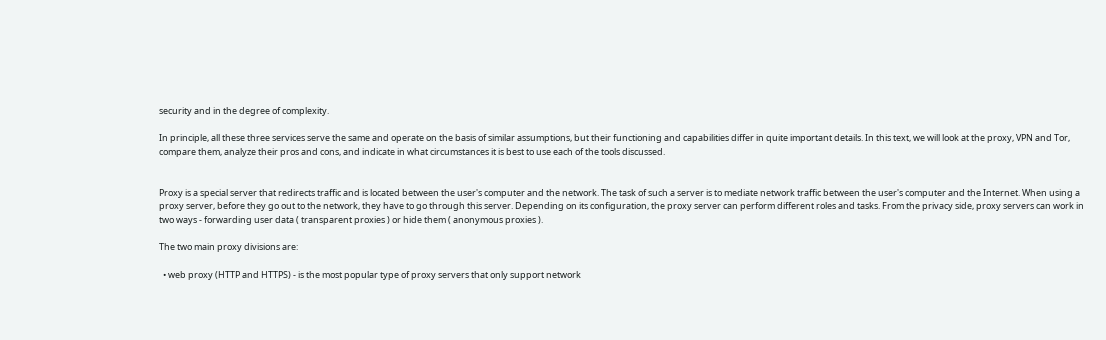security and in the degree of complexity.

In principle, all these three services serve the same and operate on the basis of similar assumptions, but their functioning and capabilities differ in quite important details. In this text, we will look at the proxy, VPN and Tor, compare them, analyze their pros and cons, and indicate in what circumstances it is best to use each of the tools discussed.


Proxy is a special server that redirects traffic and is located between the user's computer and the network. The task of such a server is to mediate network traffic between the user's computer and the Internet. When using a proxy server, before they go out to the network, they have to go through this server. Depending on its configuration, the proxy server can perform different roles and tasks. From the privacy side, proxy servers can work in two ways - forwarding user data ( transparent proxies ) or hide them ( anonymous proxies ).

The two main proxy divisions are:

  • web proxy (HTTP and HTTPS) - is the most popular type of proxy servers that only support network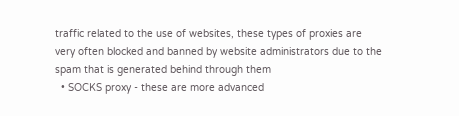traffic related to the use of websites, these types of proxies are very often blocked and banned by website administrators due to the spam that is generated behind through them
  • SOCKS proxy - these are more advanced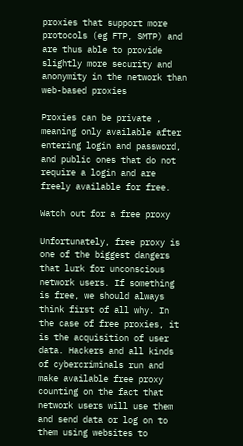proxies that support more protocols (eg FTP, SMTP) and are thus able to provide slightly more security and anonymity in the network than web-based proxies

Proxies can be private , meaning only available after entering login and password, and public ones that do not require a login and are freely available for free.

Watch out for a free proxy

Unfortunately, free proxy is one of the biggest dangers that lurk for unconscious network users. If something is free, we should always think first of all why. In the case of free proxies, it is the acquisition of user data. Hackers and all kinds of cybercriminals run and make available free proxy counting on the fact that network users will use them and send data or log on to them using websites to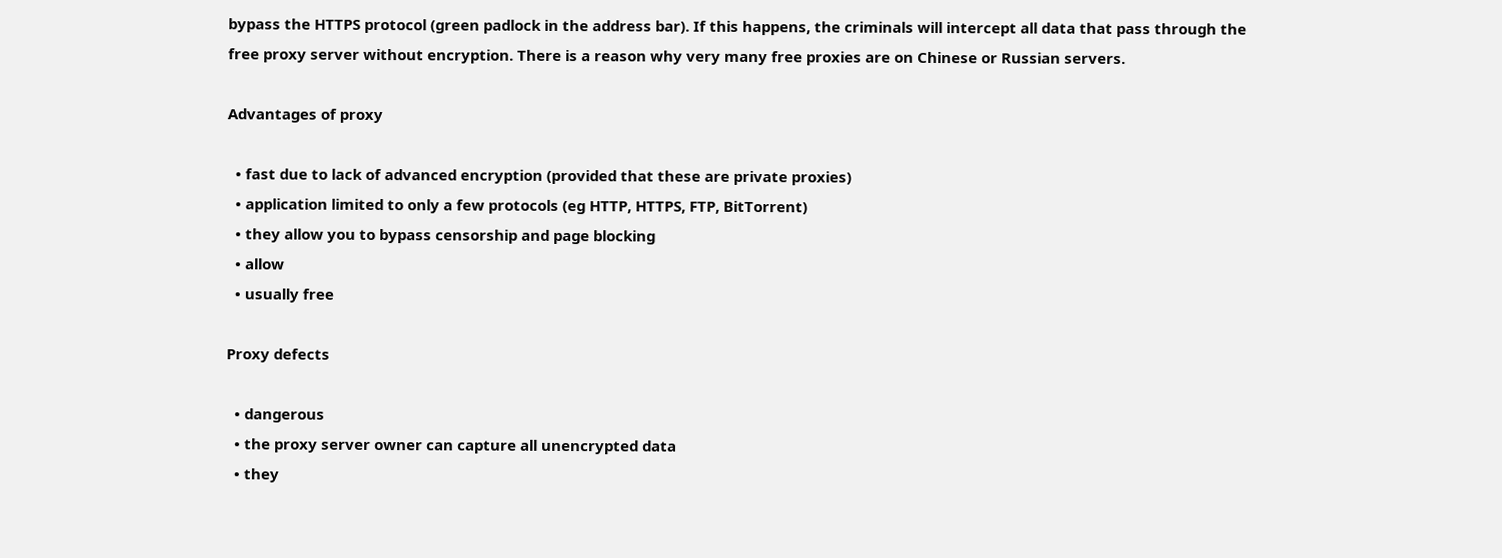bypass the HTTPS protocol (green padlock in the address bar). If this happens, the criminals will intercept all data that pass through the free proxy server without encryption. There is a reason why very many free proxies are on Chinese or Russian servers.

Advantages of proxy

  • fast due to lack of advanced encryption (provided that these are private proxies)
  • application limited to only a few protocols (eg HTTP, HTTPS, FTP, BitTorrent)
  • they allow you to bypass censorship and page blocking
  • allow
  • usually free

Proxy defects

  • dangerous
  • the proxy server owner can capture all unencrypted data
  • they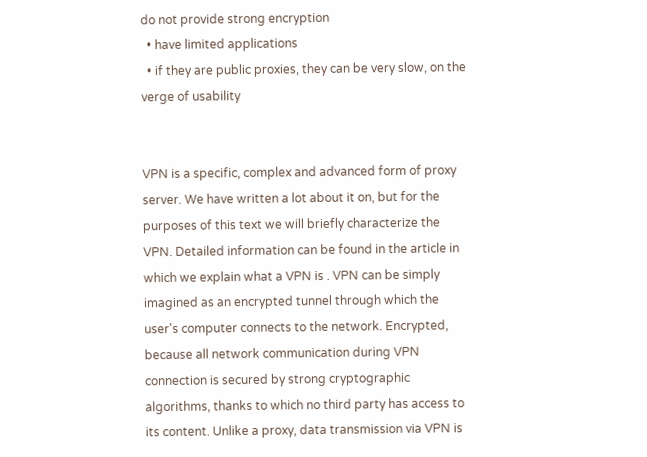do not provide strong encryption
  • have limited applications
  • if they are public proxies, they can be very slow, on the verge of usability


VPN is a specific, complex and advanced form of proxy server. We have written a lot about it on, but for the purposes of this text we will briefly characterize the VPN. Detailed information can be found in the article in which we explain what a VPN is . VPN can be simply imagined as an encrypted tunnel through which the user's computer connects to the network. Encrypted, because all network communication during VPN connection is secured by strong cryptographic algorithms, thanks to which no third party has access to its content. Unlike a proxy, data transmission via VPN is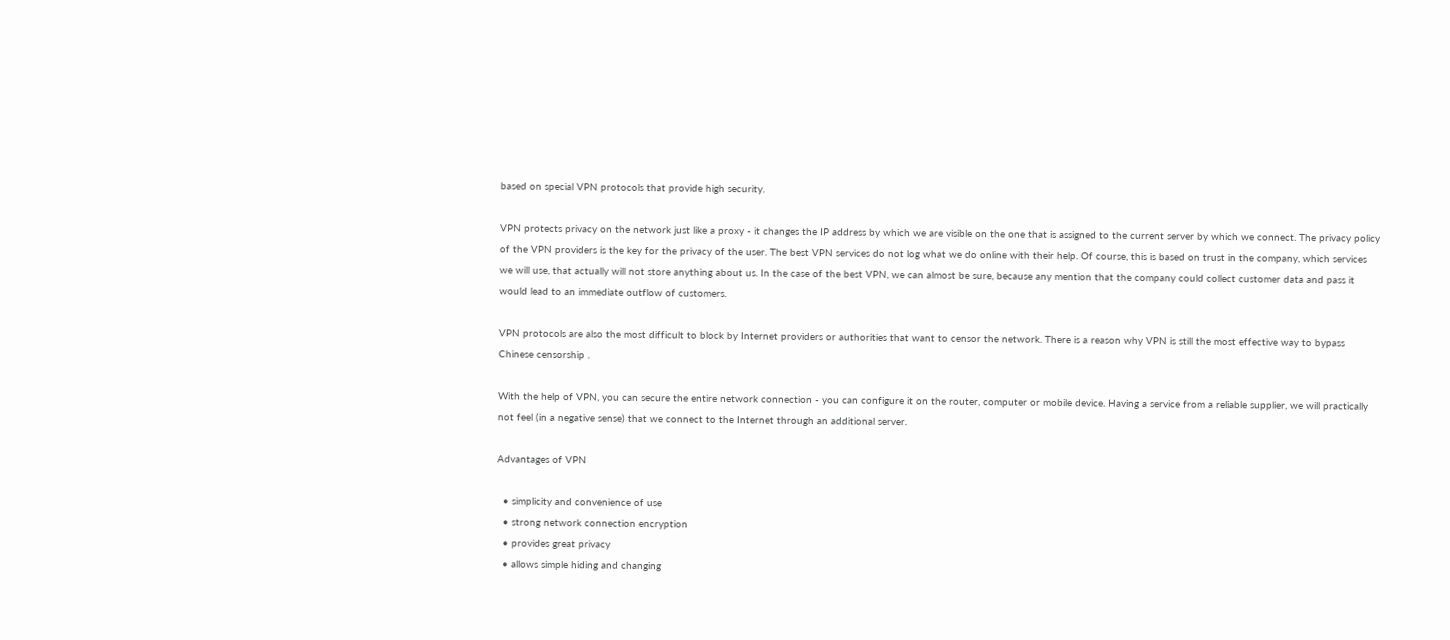based on special VPN protocols that provide high security.

VPN protects privacy on the network just like a proxy - it changes the IP address by which we are visible on the one that is assigned to the current server by which we connect. The privacy policy of the VPN providers is the key for the privacy of the user. The best VPN services do not log what we do online with their help. Of course, this is based on trust in the company, which services we will use, that actually will not store anything about us. In the case of the best VPN, we can almost be sure, because any mention that the company could collect customer data and pass it would lead to an immediate outflow of customers.

VPN protocols are also the most difficult to block by Internet providers or authorities that want to censor the network. There is a reason why VPN is still the most effective way to bypass Chinese censorship .

With the help of VPN, you can secure the entire network connection - you can configure it on the router, computer or mobile device. Having a service from a reliable supplier, we will practically not feel (in a negative sense) that we connect to the Internet through an additional server.

Advantages of VPN

  • simplicity and convenience of use
  • strong network connection encryption
  • provides great privacy
  • allows simple hiding and changing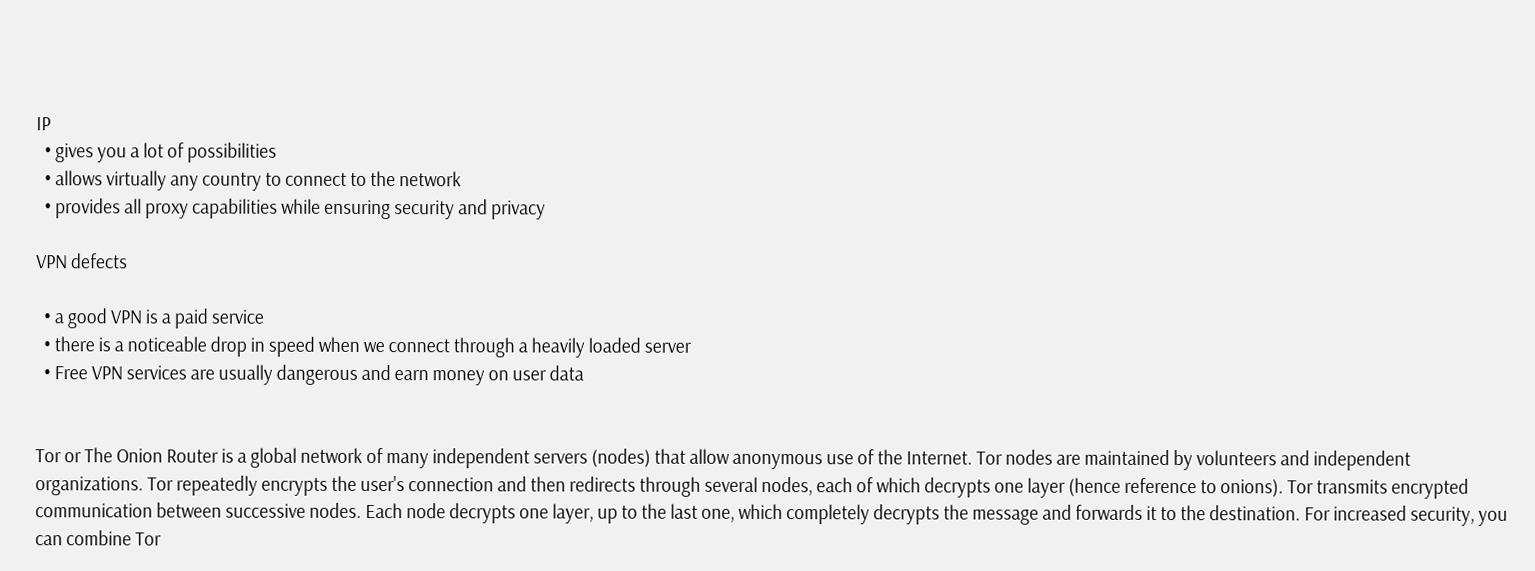IP
  • gives you a lot of possibilities
  • allows virtually any country to connect to the network
  • provides all proxy capabilities while ensuring security and privacy

VPN defects

  • a good VPN is a paid service
  • there is a noticeable drop in speed when we connect through a heavily loaded server
  • Free VPN services are usually dangerous and earn money on user data


Tor or The Onion Router is a global network of many independent servers (nodes) that allow anonymous use of the Internet. Tor nodes are maintained by volunteers and independent organizations. Tor repeatedly encrypts the user's connection and then redirects through several nodes, each of which decrypts one layer (hence reference to onions). Tor transmits encrypted communication between successive nodes. Each node decrypts one layer, up to the last one, which completely decrypts the message and forwards it to the destination. For increased security, you can combine Tor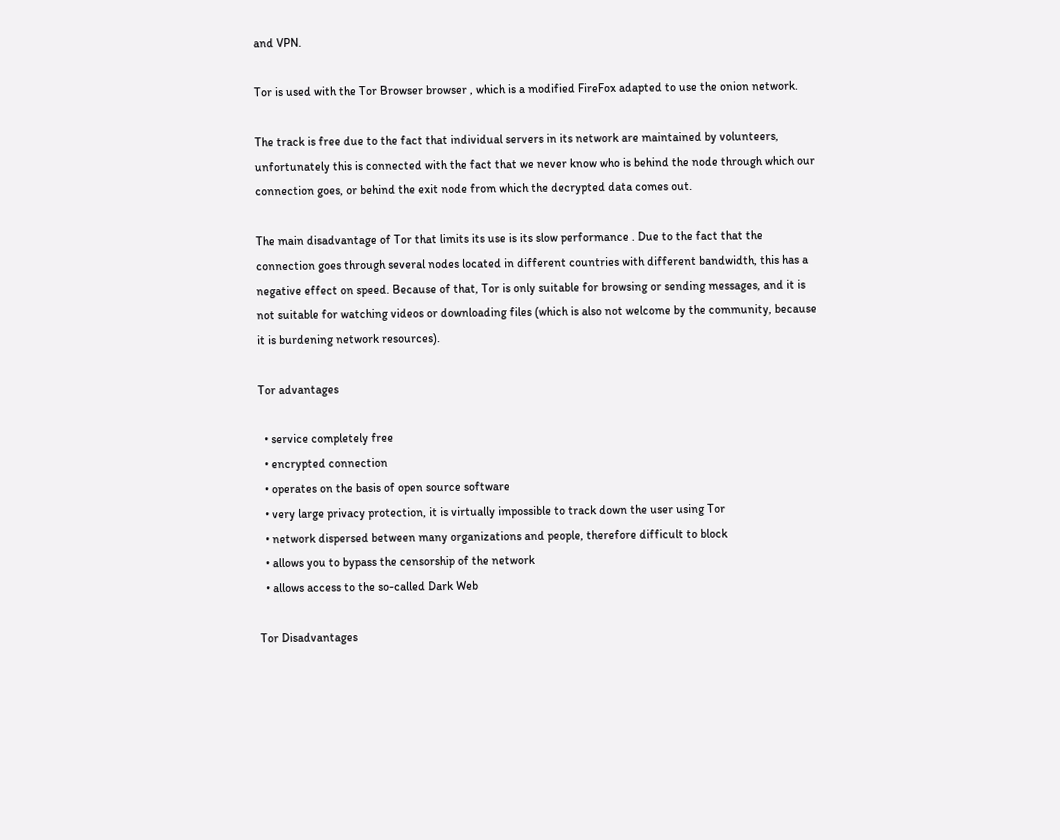and VPN.

Tor is used with the Tor Browser browser , which is a modified FireFox adapted to use the onion network.

The track is free due to the fact that individual servers in its network are maintained by volunteers, unfortunately this is connected with the fact that we never know who is behind the node through which our connection goes, or behind the exit node from which the decrypted data comes out.

The main disadvantage of Tor that limits its use is its slow performance . Due to the fact that the connection goes through several nodes located in different countries with different bandwidth, this has a negative effect on speed. Because of that, Tor is only suitable for browsing or sending messages, and it is not suitable for watching videos or downloading files (which is also not welcome by the community, because it is burdening network resources).

Tor advantages

  • service completely free
  • encrypted connection
  • operates on the basis of open source software
  • very large privacy protection, it is virtually impossible to track down the user using Tor
  • network dispersed between many organizations and people, therefore difficult to block
  • allows you to bypass the censorship of the network
  • allows access to the so-called Dark Web

Tor Disadvantages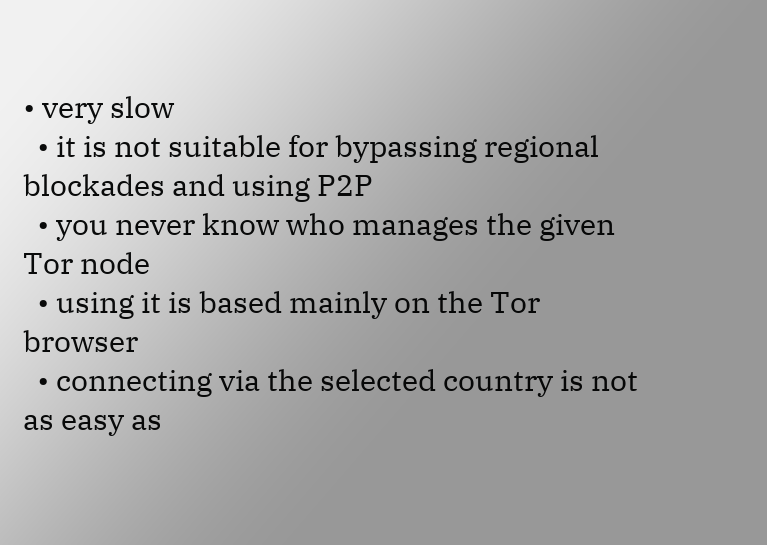• very slow
  • it is not suitable for bypassing regional blockades and using P2P
  • you never know who manages the given Tor node
  • using it is based mainly on the Tor browser
  • connecting via the selected country is not as easy as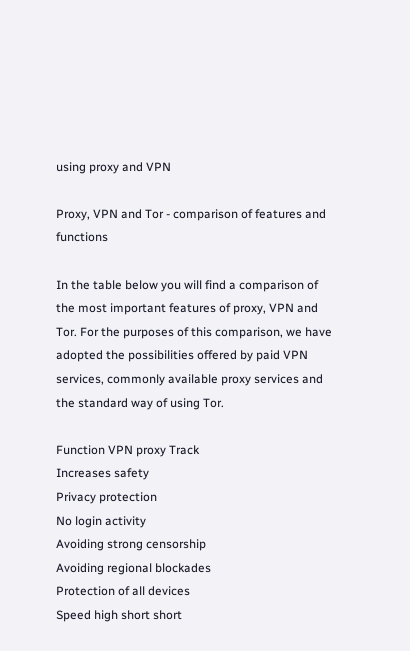using proxy and VPN

Proxy, VPN and Tor - comparison of features and functions

In the table below you will find a comparison of the most important features of proxy, VPN and Tor. For the purposes of this comparison, we have adopted the possibilities offered by paid VPN services, commonly available proxy services and the standard way of using Tor.

Function VPN proxy Track
Increases safety
Privacy protection
No login activity
Avoiding strong censorship
Avoiding regional blockades
Protection of all devices
Speed high short short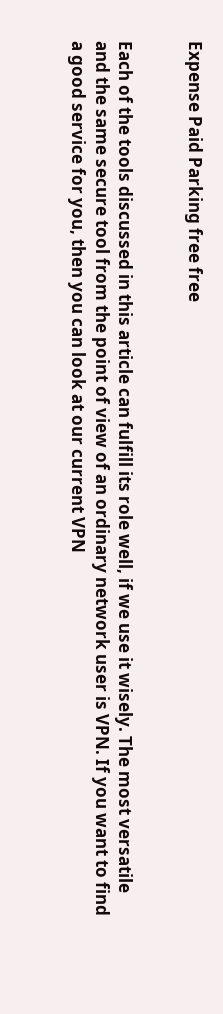Expense Paid Parking free free


Each of the tools discussed in this article can fulfill its role well, if we use it wisely. The most versatile and the same secure tool from the point of view of an ordinary network user is VPN. If you want to find a good service for you, then you can look at our current VPN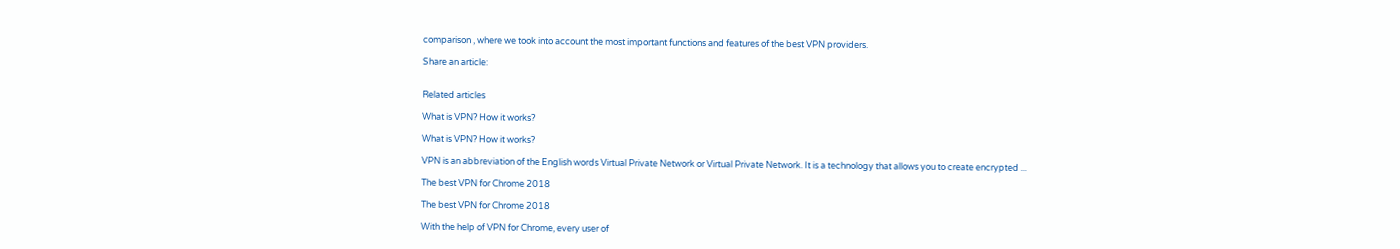comparison , where we took into account the most important functions and features of the best VPN providers.

Share an article:


Related articles

What is VPN? How it works?

What is VPN? How it works?

VPN is an abbreviation of the English words Virtual Private Network or Virtual Private Network. It is a technology that allows you to create encrypted ...

The best VPN for Chrome 2018

The best VPN for Chrome 2018

With the help of VPN for Chrome, every user of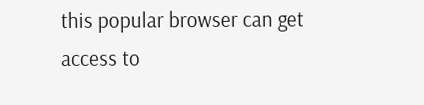this popular browser can get access to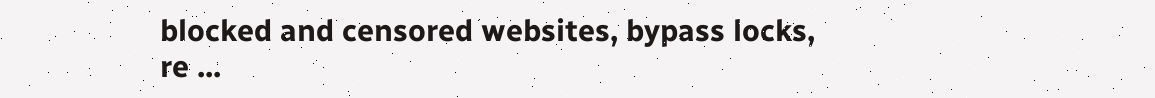blocked and censored websites, bypass locks, re ...